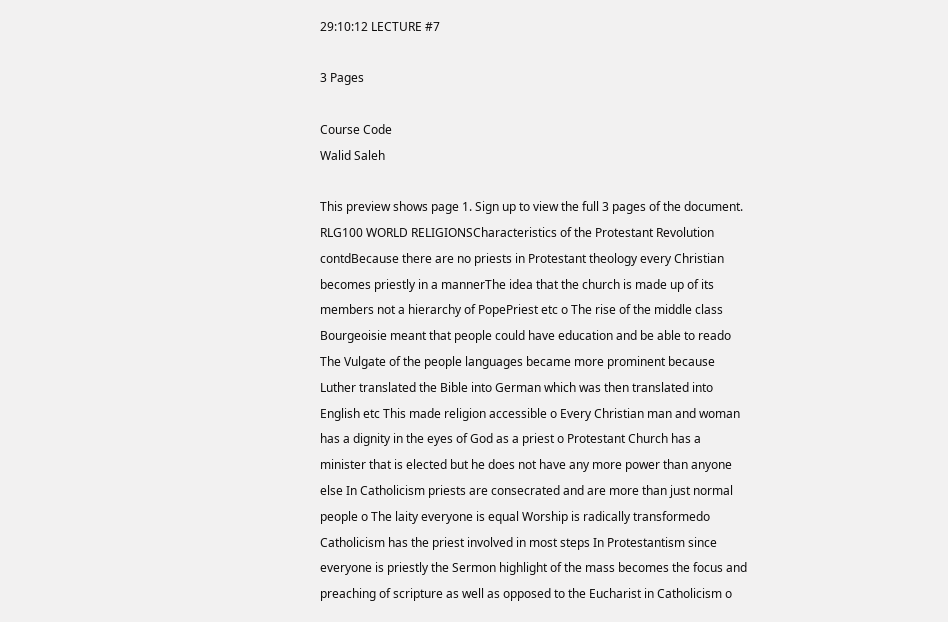29:10:12 LECTURE #7

3 Pages

Course Code
Walid Saleh

This preview shows page 1. Sign up to view the full 3 pages of the document.
RLG100 WORLD RELIGIONSCharacteristics of the Protestant Revolution contdBecause there are no priests in Protestant theology every Christian becomes priestly in a mannerThe idea that the church is made up of its members not a hierarchy of PopePriest etc o The rise of the middle class Bourgeoisie meant that people could have education and be able to reado The Vulgate of the people languages became more prominent because Luther translated the Bible into German which was then translated into English etc This made religion accessible o Every Christian man and woman has a dignity in the eyes of God as a priest o Protestant Church has a minister that is elected but he does not have any more power than anyone else In Catholicism priests are consecrated and are more than just normal people o The laity everyone is equal Worship is radically transformedo Catholicism has the priest involved in most steps In Protestantism since everyone is priestly the Sermon highlight of the mass becomes the focus and preaching of scripture as well as opposed to the Eucharist in Catholicism o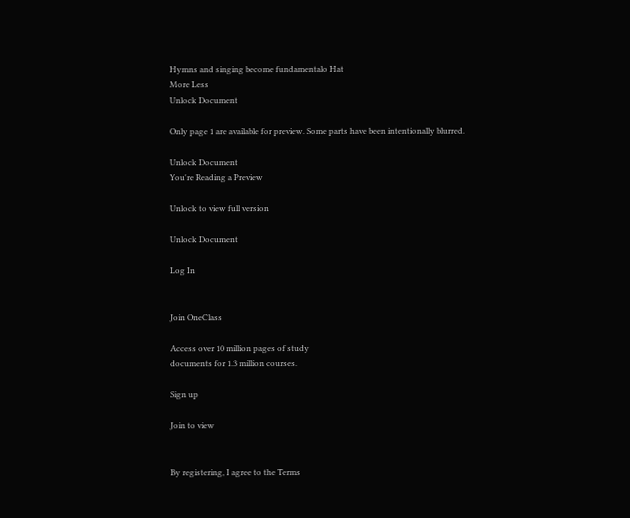Hymns and singing become fundamentalo Hat
More Less
Unlock Document

Only page 1 are available for preview. Some parts have been intentionally blurred.

Unlock Document
You're Reading a Preview

Unlock to view full version

Unlock Document

Log In


Join OneClass

Access over 10 million pages of study
documents for 1.3 million courses.

Sign up

Join to view


By registering, I agree to the Terms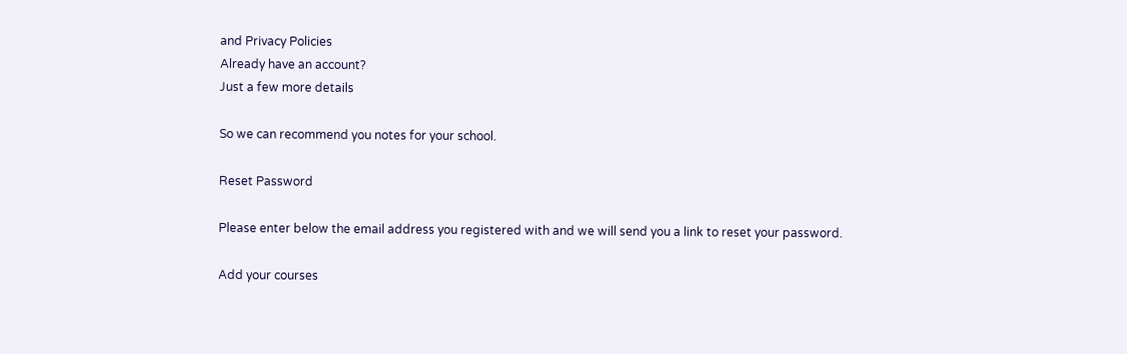and Privacy Policies
Already have an account?
Just a few more details

So we can recommend you notes for your school.

Reset Password

Please enter below the email address you registered with and we will send you a link to reset your password.

Add your courses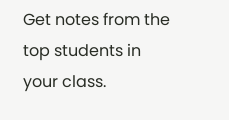Get notes from the top students in your class.